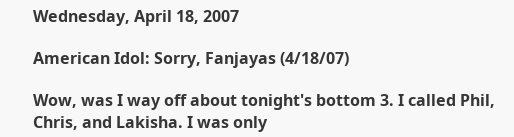Wednesday, April 18, 2007

American Idol: Sorry, Fanjayas (4/18/07)

Wow, was I way off about tonight's bottom 3. I called Phil, Chris, and Lakisha. I was only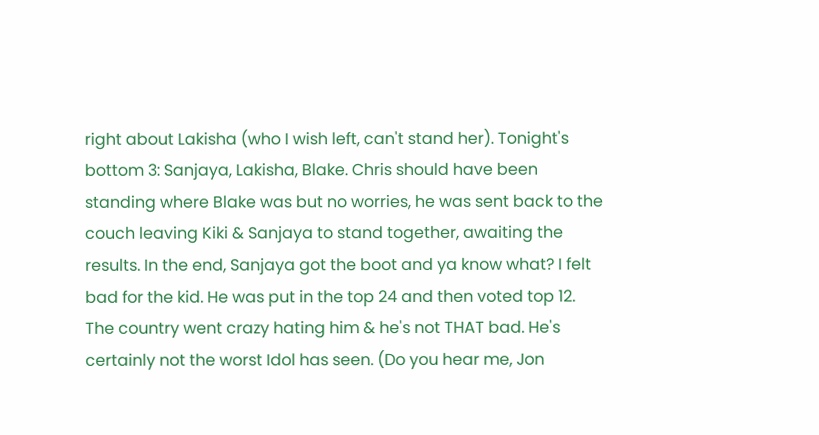right about Lakisha (who I wish left, can't stand her). Tonight's bottom 3: Sanjaya, Lakisha, Blake. Chris should have been standing where Blake was but no worries, he was sent back to the couch leaving Kiki & Sanjaya to stand together, awaiting the results. In the end, Sanjaya got the boot and ya know what? I felt bad for the kid. He was put in the top 24 and then voted top 12. The country went crazy hating him & he's not THAT bad. He's certainly not the worst Idol has seen. (Do you hear me, Jon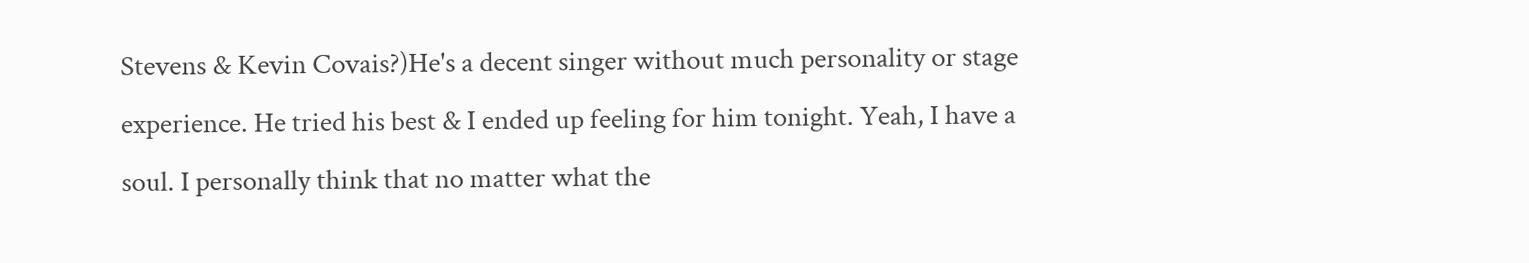Stevens & Kevin Covais?)He's a decent singer without much personality or stage experience. He tried his best & I ended up feeling for him tonight. Yeah, I have a soul. I personally think that no matter what the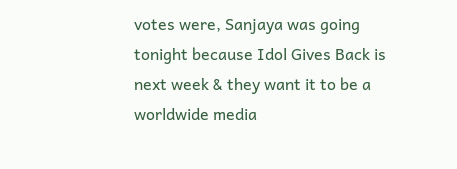votes were, Sanjaya was going tonight because Idol Gives Back is next week & they want it to be a worldwide media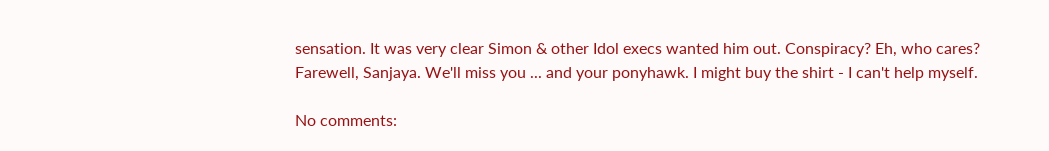sensation. It was very clear Simon & other Idol execs wanted him out. Conspiracy? Eh, who cares? Farewell, Sanjaya. We'll miss you ... and your ponyhawk. I might buy the shirt - I can't help myself.

No comments: